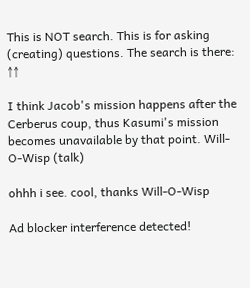This is NOT search. This is for asking (creating) questions. The search is there: ↑↑

I think Jacob's mission happens after the Cerberus coup, thus Kasumi's mission becomes unavailable by that point. Will-O-Wisp (talk)

ohhh i see. cool, thanks Will-O-Wisp

Ad blocker interference detected!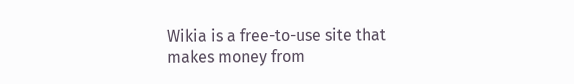Wikia is a free-to-use site that makes money from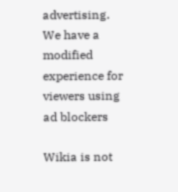advertising. We have a modified experience for viewers using ad blockers

Wikia is not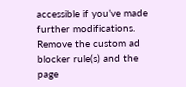accessible if you’ve made further modifications. Remove the custom ad blocker rule(s) and the page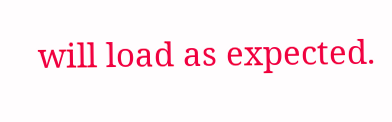will load as expected.